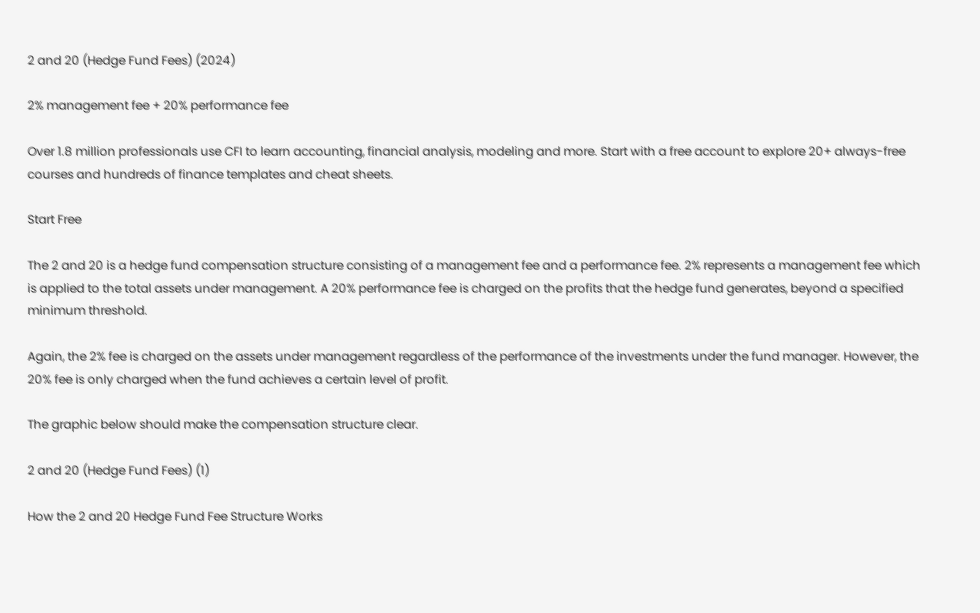2 and 20 (Hedge Fund Fees) (2024)

2% management fee + 20% performance fee

Over 1.8 million professionals use CFI to learn accounting, financial analysis, modeling and more. Start with a free account to explore 20+ always-free courses and hundreds of finance templates and cheat sheets.

Start Free

The 2 and 20 is a hedge fund compensation structure consisting of a management fee and a performance fee. 2% represents a management fee which is applied to the total assets under management. A 20% performance fee is charged on the profits that the hedge fund generates, beyond a specified minimum threshold.

Again, the 2% fee is charged on the assets under management regardless of the performance of the investments under the fund manager. However, the 20% fee is only charged when the fund achieves a certain level of profit.

The graphic below should make the compensation structure clear.

2 and 20 (Hedge Fund Fees) (1)

How the 2 and 20 Hedge Fund Fee Structure Works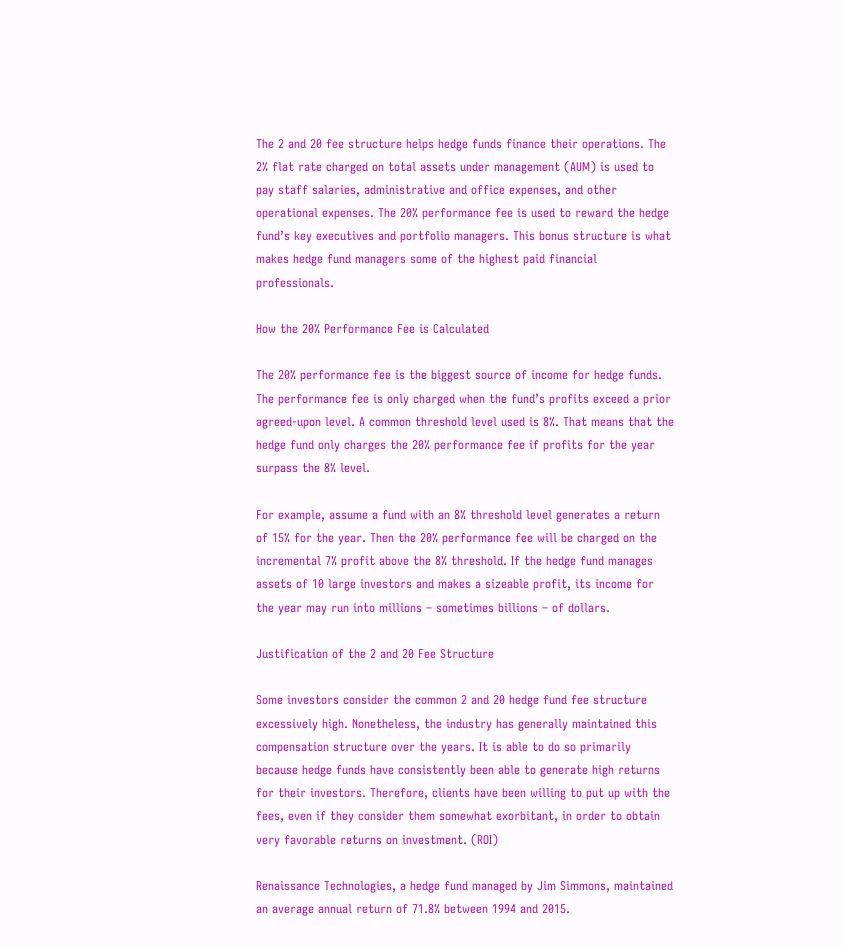The 2 and 20 fee structure helps hedge funds finance their operations. The 2% flat rate charged on total assets under management (AUM) is used to pay staff salaries, administrative and office expenses, and other operational expenses. The 20% performance fee is used to reward the hedge fund’s key executives and portfolio managers. This bonus structure is what makes hedge fund managers some of the highest paid financial professionals.

How the 20% Performance Fee is Calculated

The 20% performance fee is the biggest source of income for hedge funds. The performance fee is only charged when the fund’s profits exceed a prior agreed-upon level. A common threshold level used is 8%. That means that the hedge fund only charges the 20% performance fee if profits for the year surpass the 8% level.

For example, assume a fund with an 8% threshold level generates a return of 15% for the year. Then the 20% performance fee will be charged on the incremental 7% profit above the 8% threshold. If the hedge fund manages assets of 10 large investors and makes a sizeable profit, its income for the year may run into millions – sometimes billions – of dollars.

Justification of the 2 and 20 Fee Structure

Some investors consider the common 2 and 20 hedge fund fee structure excessively high. Nonetheless, the industry has generally maintained this compensation structure over the years. It is able to do so primarily because hedge funds have consistently been able to generate high returns for their investors. Therefore, clients have been willing to put up with the fees, even if they consider them somewhat exorbitant, in order to obtain very favorable returns on investment. (ROI)

Renaissance Technologies, a hedge fund managed by Jim Simmons, maintained an average annual return of 71.8% between 1994 and 2015.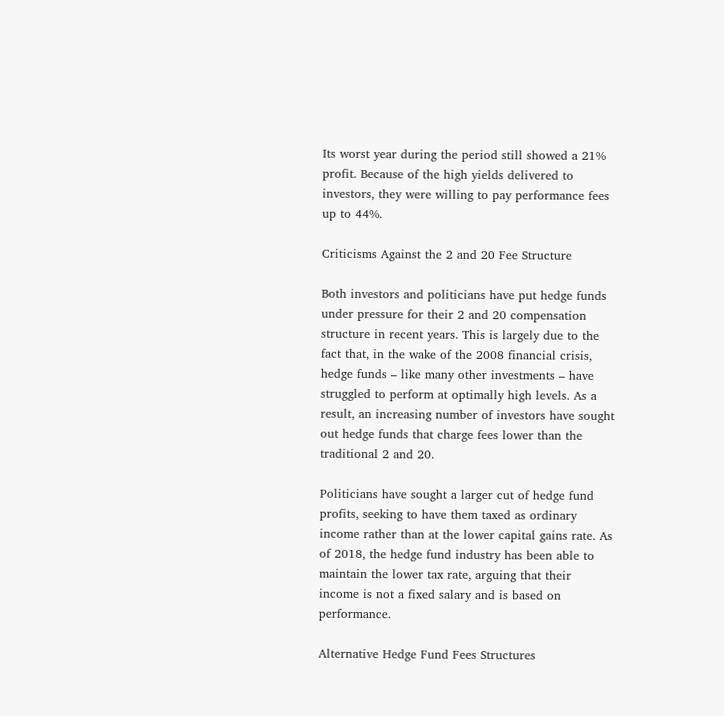Its worst year during the period still showed a 21% profit. Because of the high yields delivered to investors, they were willing to pay performance fees up to 44%.

Criticisms Against the 2 and 20 Fee Structure

Both investors and politicians have put hedge funds under pressure for their 2 and 20 compensation structure in recent years. This is largely due to the fact that, in the wake of the 2008 financial crisis, hedge funds – like many other investments – have struggled to perform at optimally high levels. As a result, an increasing number of investors have sought out hedge funds that charge fees lower than the traditional 2 and 20.

Politicians have sought a larger cut of hedge fund profits, seeking to have them taxed as ordinary income rather than at the lower capital gains rate. As of 2018, the hedge fund industry has been able to maintain the lower tax rate, arguing that their income is not a fixed salary and is based on performance.

Alternative Hedge Fund Fees Structures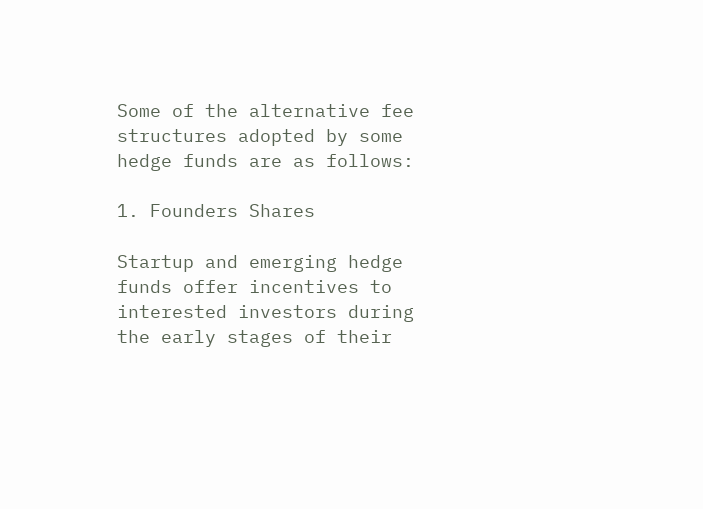Some of the alternative fee structures adopted by some hedge funds are as follows:

1. Founders Shares

Startup and emerging hedge funds offer incentives to interested investors during the early stages of their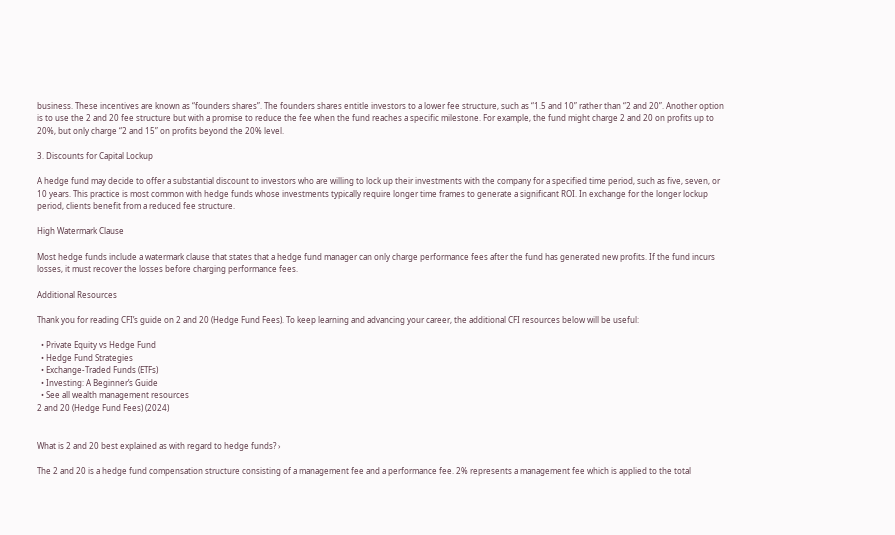business. These incentives are known as “founders shares”. The founders shares entitle investors to a lower fee structure, such as “1.5 and 10” rather than “2 and 20”. Another option is to use the 2 and 20 fee structure but with a promise to reduce the fee when the fund reaches a specific milestone. For example, the fund might charge 2 and 20 on profits up to 20%, but only charge “2 and 15” on profits beyond the 20% level.

3. Discounts for Capital Lockup

A hedge fund may decide to offer a substantial discount to investors who are willing to lock up their investments with the company for a specified time period, such as five, seven, or 10 years. This practice is most common with hedge funds whose investments typically require longer time frames to generate a significant ROI. In exchange for the longer lockup period, clients benefit from a reduced fee structure.

High Watermark Clause

Most hedge funds include a watermark clause that states that a hedge fund manager can only charge performance fees after the fund has generated new profits. If the fund incurs losses, it must recover the losses before charging performance fees.

Additional Resources

Thank you for reading CFI’s guide on 2 and 20 (Hedge Fund Fees). To keep learning and advancing your career, the additional CFI resources below will be useful:

  • Private Equity vs Hedge Fund
  • Hedge Fund Strategies
  • Exchange-Traded Funds (ETFs)
  • Investing: A Beginner’s Guide
  • See all wealth management resources
2 and 20 (Hedge Fund Fees) (2024)


What is 2 and 20 best explained as with regard to hedge funds? ›

The 2 and 20 is a hedge fund compensation structure consisting of a management fee and a performance fee. 2% represents a management fee which is applied to the total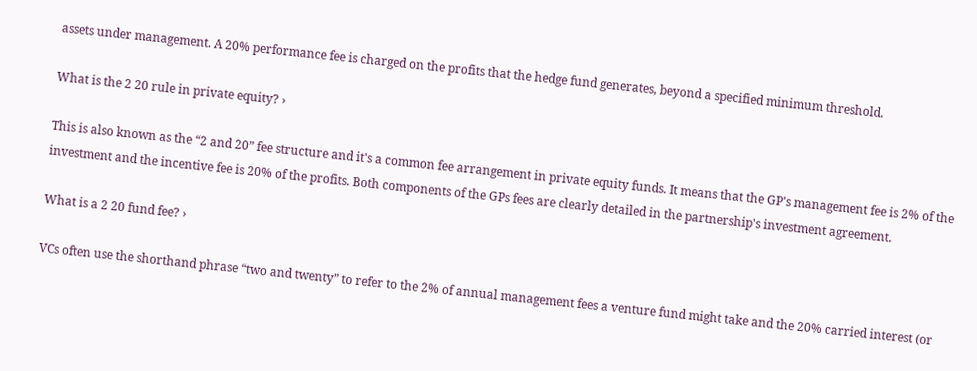assets under management. A 20% performance fee is charged on the profits that the hedge fund generates, beyond a specified minimum threshold.

What is the 2 20 rule in private equity? ›

This is also known as the “2 and 20” fee structure and it's a common fee arrangement in private equity funds. It means that the GP's management fee is 2% of the investment and the incentive fee is 20% of the profits. Both components of the GPs fees are clearly detailed in the partnership's investment agreement.

What is a 2 20 fund fee? ›

VCs often use the shorthand phrase “two and twenty” to refer to the 2% of annual management fees a venture fund might take and the 20% carried interest (or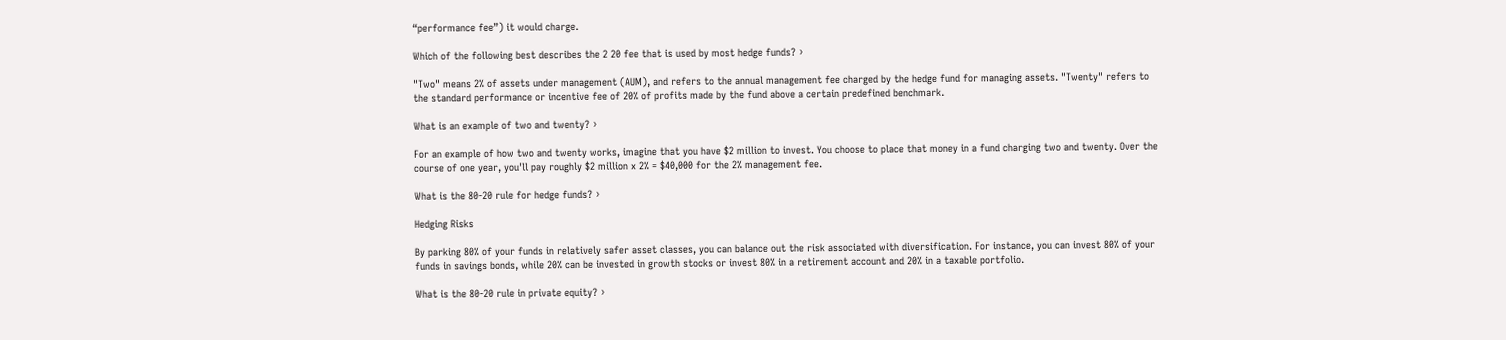“performance fee”) it would charge.

Which of the following best describes the 2 20 fee that is used by most hedge funds? ›

"Two" means 2% of assets under management (AUM), and refers to the annual management fee charged by the hedge fund for managing assets. "Twenty" refers to the standard performance or incentive fee of 20% of profits made by the fund above a certain predefined benchmark.

What is an example of two and twenty? ›

For an example of how two and twenty works, imagine that you have $2 million to invest. You choose to place that money in a fund charging two and twenty. Over the course of one year, you'll pay roughly $2 million x 2% = $40,000 for the 2% management fee.

What is the 80-20 rule for hedge funds? ›

Hedging Risks

By parking 80% of your funds in relatively safer asset classes, you can balance out the risk associated with diversification. For instance, you can invest 80% of your funds in savings bonds, while 20% can be invested in growth stocks or invest 80% in a retirement account and 20% in a taxable portfolio.

What is the 80-20 rule in private equity? ›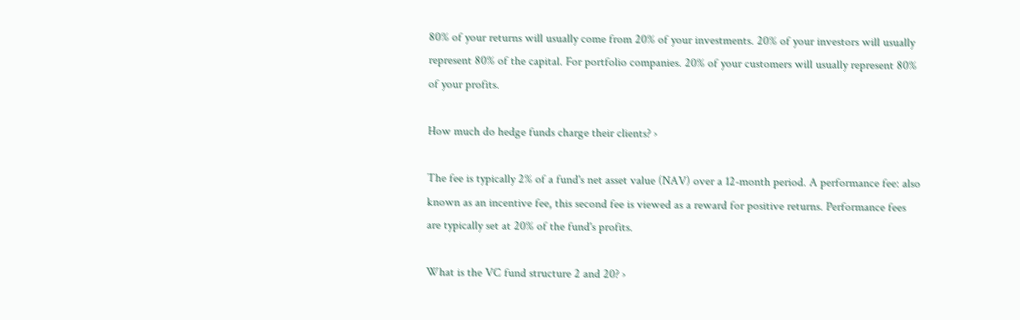80% of your returns will usually come from 20% of your investments. 20% of your investors will usually represent 80% of the capital. For portfolio companies. 20% of your customers will usually represent 80% of your profits.

How much do hedge funds charge their clients? ›

The fee is typically 2% of a fund's net asset value (NAV) over a 12-month period. A performance fee: also known as an incentive fee, this second fee is viewed as a reward for positive returns. Performance fees are typically set at 20% of the fund's profits.

What is the VC fund structure 2 and 20? ›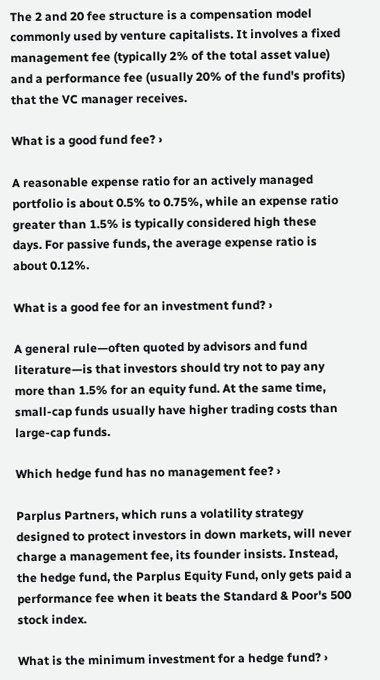The 2 and 20 fee structure is a compensation model commonly used by venture capitalists. It involves a fixed management fee (typically 2% of the total asset value) and a performance fee (usually 20% of the fund's profits) that the VC manager receives.

What is a good fund fee? ›

A reasonable expense ratio for an actively managed portfolio is about 0.5% to 0.75%, while an expense ratio greater than 1.5% is typically considered high these days. For passive funds, the average expense ratio is about 0.12%.

What is a good fee for an investment fund? ›

A general rule—often quoted by advisors and fund literature—is that investors should try not to pay any more than 1.5% for an equity fund. At the same time, small-cap funds usually have higher trading costs than large-cap funds.

Which hedge fund has no management fee? ›

Parplus Partners, which runs a volatility strategy designed to protect investors in down markets, will never charge a management fee, its founder insists. Instead, the hedge fund, the Parplus Equity Fund, only gets paid a performance fee when it beats the Standard & Poor's 500 stock index.

What is the minimum investment for a hedge fund? ›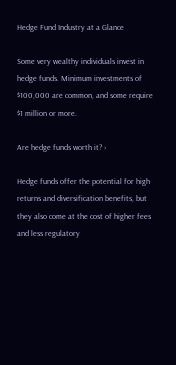Hedge Fund Industry at a Glance

Some very wealthy individuals invest in hedge funds. Minimum investments of $100,000 are common, and some require $1 million or more.

Are hedge funds worth it? ›

Hedge funds offer the potential for high returns and diversification benefits, but they also come at the cost of higher fees and less regulatory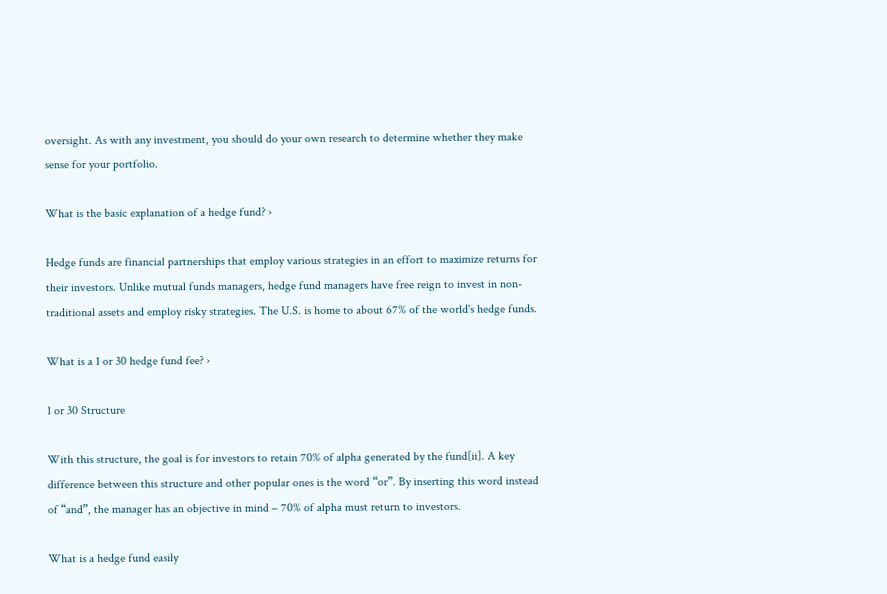oversight. As with any investment, you should do your own research to determine whether they make sense for your portfolio.

What is the basic explanation of a hedge fund? ›

Hedge funds are financial partnerships that employ various strategies in an effort to maximize returns for their investors. Unlike mutual funds managers, hedge fund managers have free reign to invest in non-traditional assets and employ risky strategies. The U.S. is home to about 67% of the world's hedge funds.

What is a 1 or 30 hedge fund fee? ›

1 or 30 Structure

With this structure, the goal is for investors to retain 70% of alpha generated by the fund[ii]. A key difference between this structure and other popular ones is the word “or”. By inserting this word instead of “and”, the manager has an objective in mind – 70% of alpha must return to investors.

What is a hedge fund easily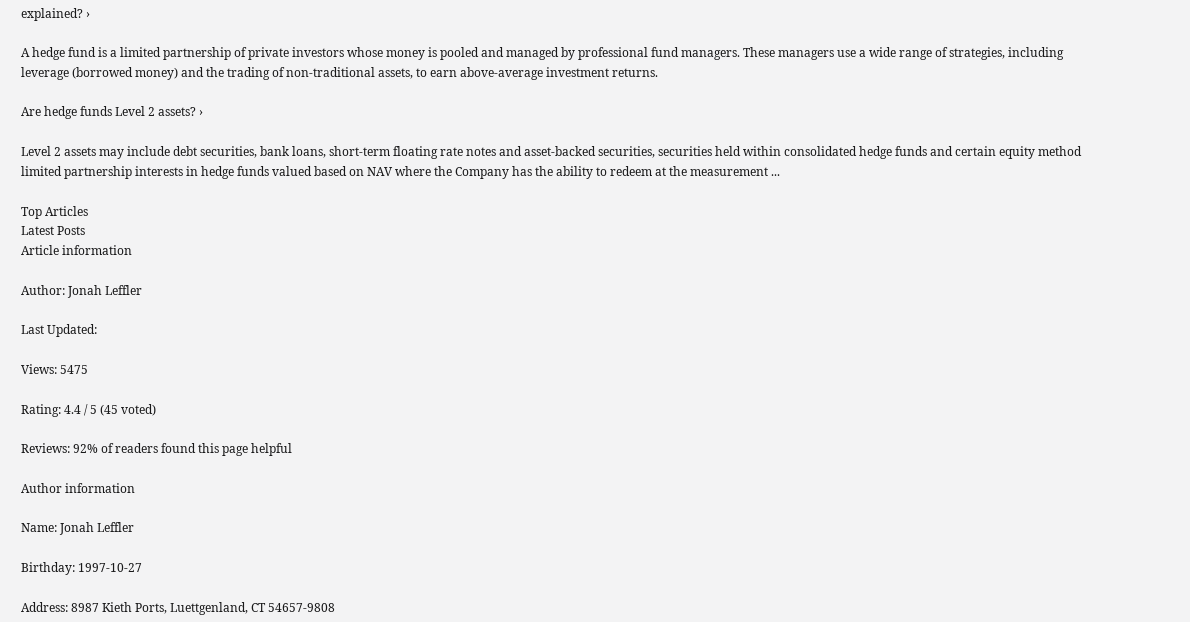explained? ›

A hedge fund is a limited partnership of private investors whose money is pooled and managed by professional fund managers. These managers use a wide range of strategies, including leverage (borrowed money) and the trading of non-traditional assets, to earn above-average investment returns.

Are hedge funds Level 2 assets? ›

Level 2 assets may include debt securities, bank loans, short-term floating rate notes and asset-backed securities, securities held within consolidated hedge funds and certain equity method limited partnership interests in hedge funds valued based on NAV where the Company has the ability to redeem at the measurement ...

Top Articles
Latest Posts
Article information

Author: Jonah Leffler

Last Updated:

Views: 5475

Rating: 4.4 / 5 (45 voted)

Reviews: 92% of readers found this page helpful

Author information

Name: Jonah Leffler

Birthday: 1997-10-27

Address: 8987 Kieth Ports, Luettgenland, CT 54657-9808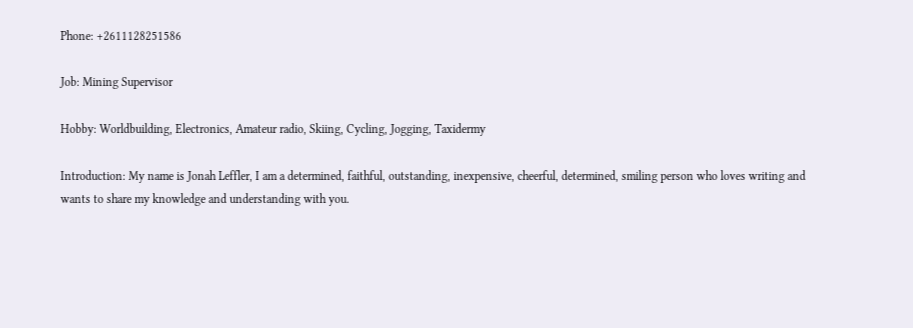Phone: +2611128251586

Job: Mining Supervisor

Hobby: Worldbuilding, Electronics, Amateur radio, Skiing, Cycling, Jogging, Taxidermy

Introduction: My name is Jonah Leffler, I am a determined, faithful, outstanding, inexpensive, cheerful, determined, smiling person who loves writing and wants to share my knowledge and understanding with you.